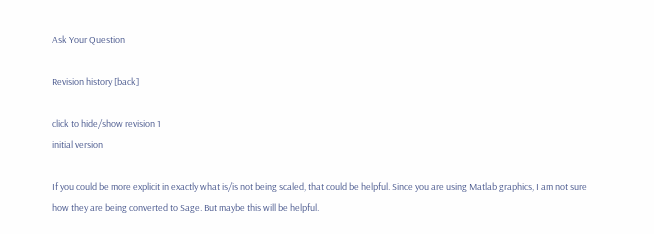Ask Your Question

Revision history [back]

click to hide/show revision 1
initial version

If you could be more explicit in exactly what is/is not being scaled, that could be helpful. Since you are using Matlab graphics, I am not sure how they are being converted to Sage. But maybe this will be helpful.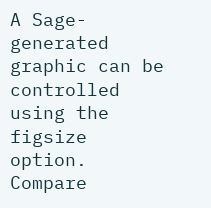A Sage-generated graphic can be controlled using the figsize option. Compare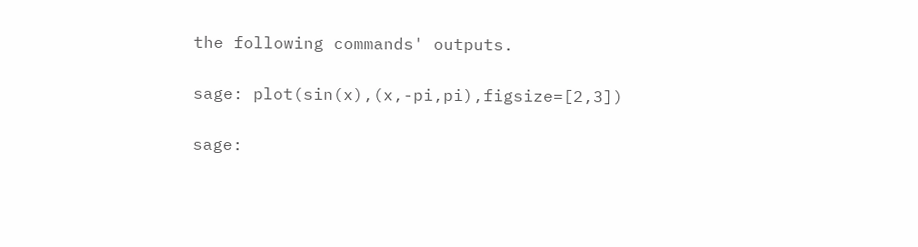the following commands' outputs.

sage: plot(sin(x),(x,-pi,pi),figsize=[2,3])

sage: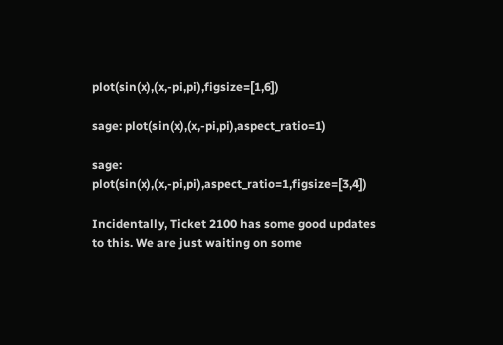plot(sin(x),(x,-pi,pi),figsize=[1,6])

sage: plot(sin(x),(x,-pi,pi),aspect_ratio=1)

sage: plot(sin(x),(x,-pi,pi),aspect_ratio=1,figsize=[3,4])

Incidentally, Ticket 2100 has some good updates to this. We are just waiting on some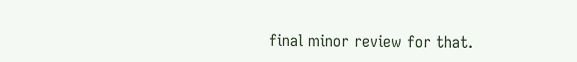final minor review for that.